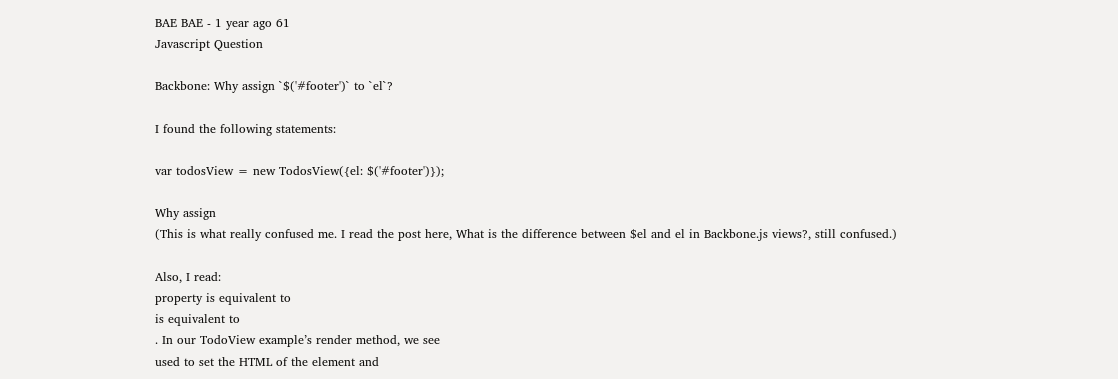BAE BAE - 1 year ago 61
Javascript Question

Backbone: Why assign `$('#footer')` to `el`?

I found the following statements:

var todosView = new TodosView({el: $('#footer')});

Why assign
(This is what really confused me. I read the post here, What is the difference between $el and el in Backbone.js views?, still confused.)

Also, I read:
property is equivalent to
is equivalent to
. In our TodoView example’s render method, we see
used to set the HTML of the element and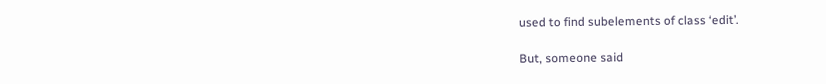used to find subelements of class ‘edit’.

But, someone said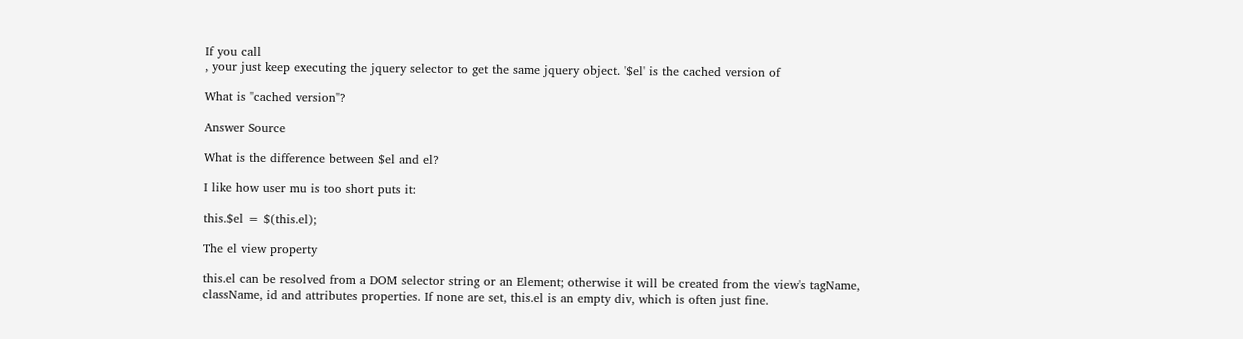If you call
, your just keep executing the jquery selector to get the same jquery object. '$el' is the cached version of

What is "cached version"?

Answer Source

What is the difference between $el and el?

I like how user mu is too short puts it:

this.$el = $(this.el);

The el view property

this.el can be resolved from a DOM selector string or an Element; otherwise it will be created from the view's tagName, className, id and attributes properties. If none are set, this.el is an empty div, which is often just fine.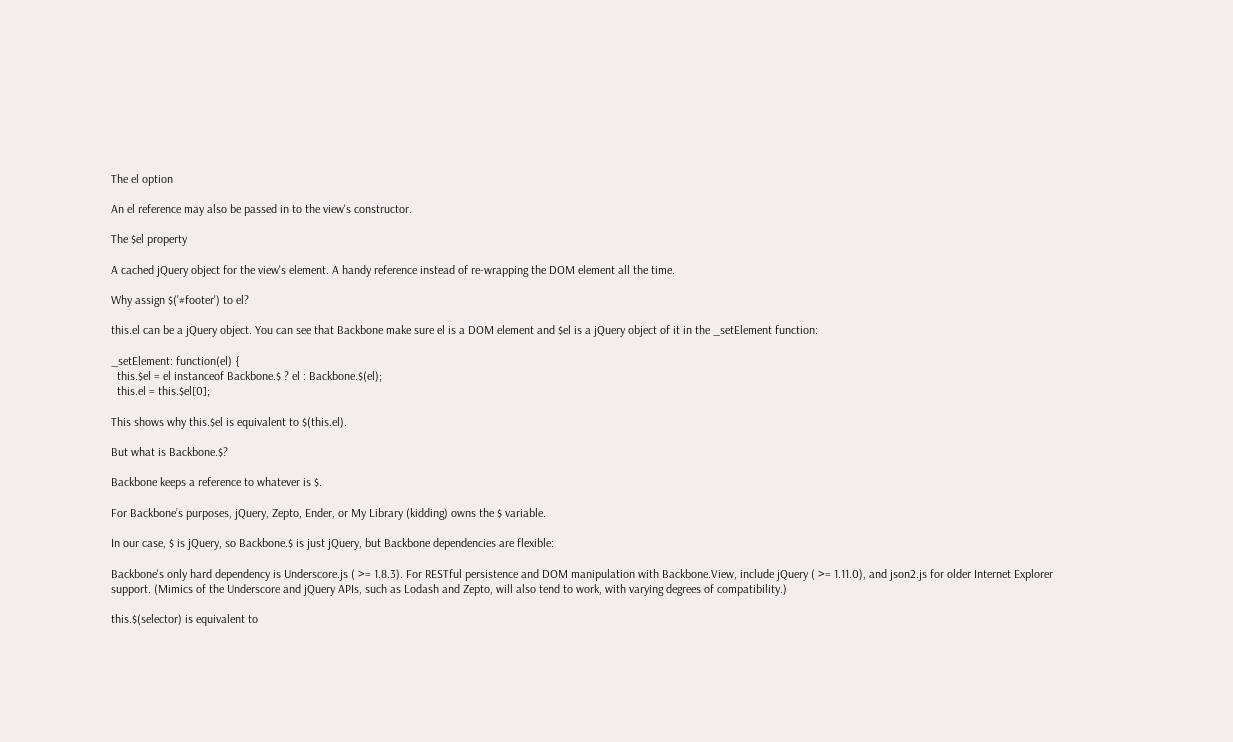The el option

An el reference may also be passed in to the view's constructor.

The $el property

A cached jQuery object for the view's element. A handy reference instead of re-wrapping the DOM element all the time.

Why assign $('#footer') to el?

this.el can be a jQuery object. You can see that Backbone make sure el is a DOM element and $el is a jQuery object of it in the _setElement function:

_setElement: function(el) {
  this.$el = el instanceof Backbone.$ ? el : Backbone.$(el);
  this.el = this.$el[0];

This shows why this.$el is equivalent to $(this.el).

But what is Backbone.$?

Backbone keeps a reference to whatever is $.

For Backbone’s purposes, jQuery, Zepto, Ender, or My Library (kidding) owns the $ variable.

In our case, $ is jQuery, so Backbone.$ is just jQuery, but Backbone dependencies are flexible:

Backbone's only hard dependency is Underscore.js ( >= 1.8.3). For RESTful persistence and DOM manipulation with Backbone.View, include jQuery ( >= 1.11.0), and json2.js for older Internet Explorer support. (Mimics of the Underscore and jQuery APIs, such as Lodash and Zepto, will also tend to work, with varying degrees of compatibility.)

this.$(selector) is equivalent to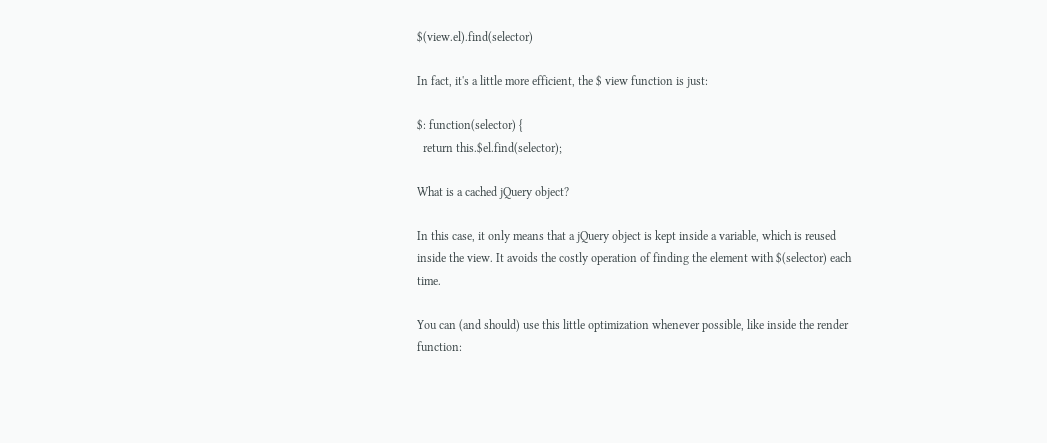$(view.el).find(selector)

In fact, it's a little more efficient, the $ view function is just:

$: function(selector) {
  return this.$el.find(selector);

What is a cached jQuery object?

In this case, it only means that a jQuery object is kept inside a variable, which is reused inside the view. It avoids the costly operation of finding the element with $(selector) each time.

You can (and should) use this little optimization whenever possible, like inside the render function: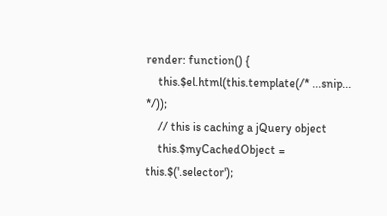render: function() {
    this.$el.html(this.template(/* ...snip... */));
    // this is caching a jQuery object
    this.$myCachedObject = this.$('.selector');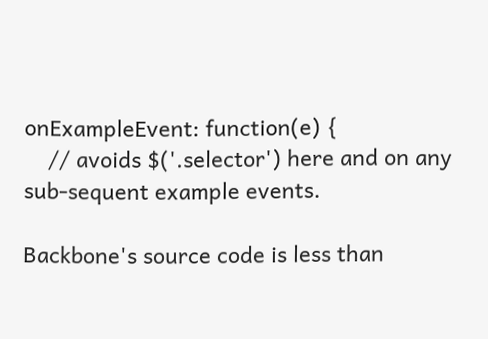onExampleEvent: function(e) {
    // avoids $('.selector') here and on any sub-sequent example events.

Backbone's source code is less than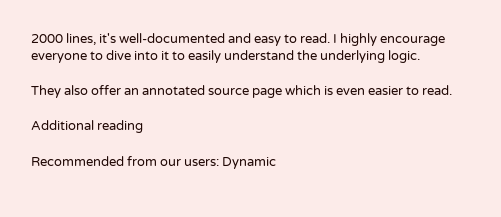2000 lines, it's well-documented and easy to read. I highly encourage everyone to dive into it to easily understand the underlying logic.

They also offer an annotated source page which is even easier to read.

Additional reading

Recommended from our users: Dynamic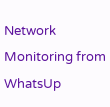Network Monitoring from WhatsUp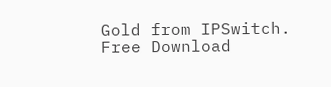Gold from IPSwitch. Free Download